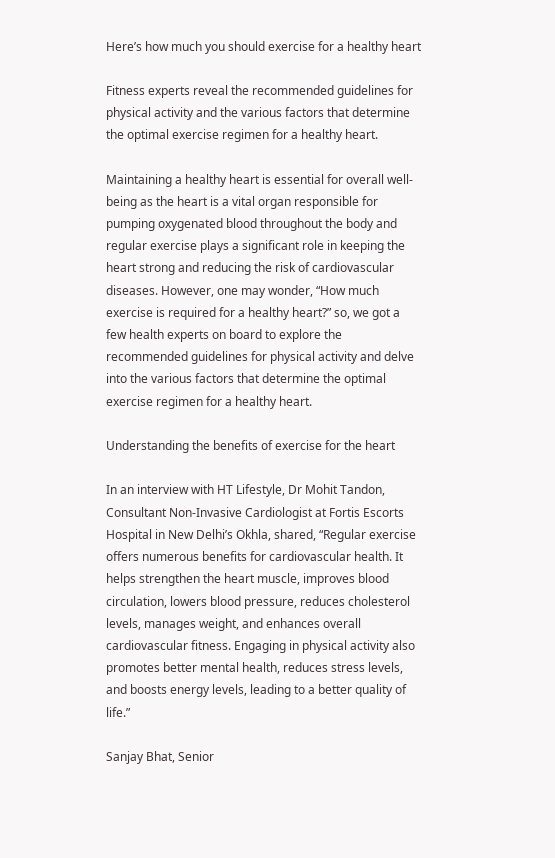Here’s how much you should exercise for a healthy heart

Fitness experts reveal the recommended guidelines for physical activity and the various factors that determine the optimal exercise regimen for a healthy heart.

Maintaining a healthy heart is essential for overall well-being as the heart is a vital organ responsible for pumping oxygenated blood throughout the body and regular exercise plays a significant role in keeping the heart strong and reducing the risk of cardiovascular diseases. However, one may wonder, “How much exercise is required for a healthy heart?” so, we got a few health experts on board to explore the recommended guidelines for physical activity and delve into the various factors that determine the optimal exercise regimen for a healthy heart.

Understanding the benefits of exercise for the heart

In an interview with HT Lifestyle, Dr Mohit Tandon, Consultant Non-Invasive Cardiologist at Fortis Escorts Hospital in New Delhi’s Okhla, shared, “Regular exercise offers numerous benefits for cardiovascular health. It helps strengthen the heart muscle, improves blood circulation, lowers blood pressure, reduces cholesterol levels, manages weight, and enhances overall cardiovascular fitness. Engaging in physical activity also promotes better mental health, reduces stress levels, and boosts energy levels, leading to a better quality of life.”

Sanjay Bhat, Senior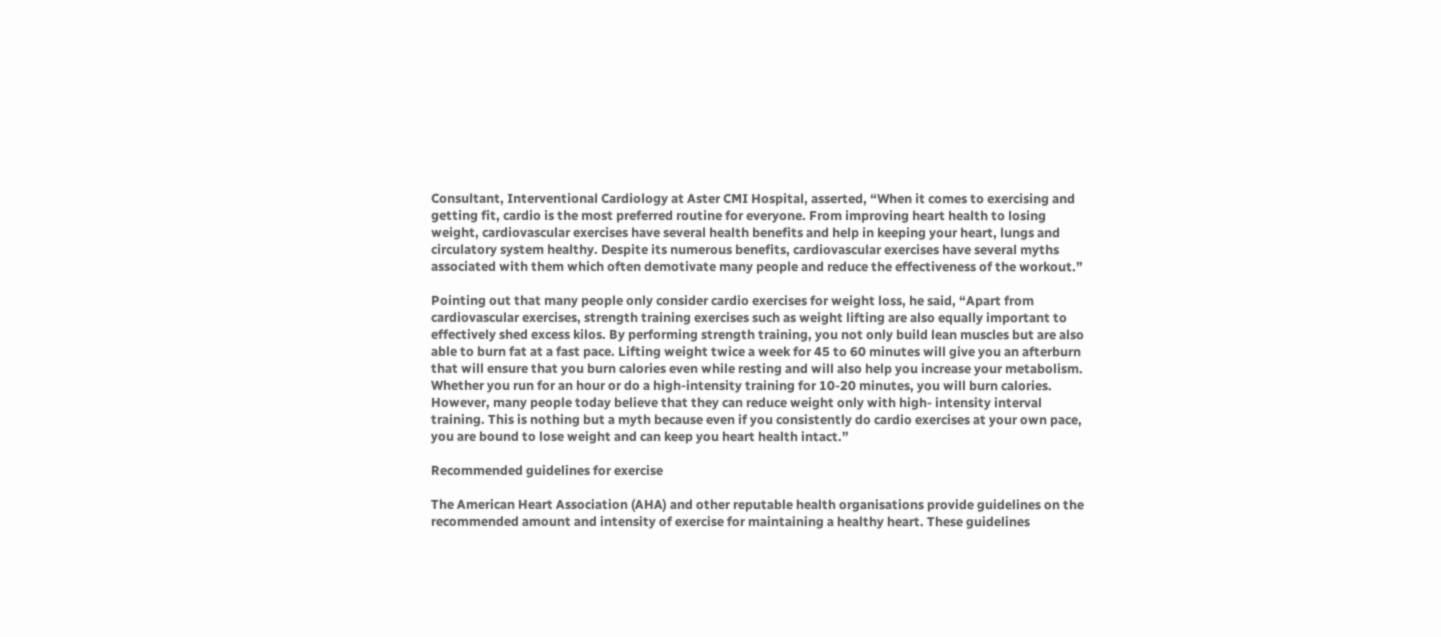Consultant, Interventional Cardiology at Aster CMI Hospital, asserted, “When it comes to exercising and getting fit, cardio is the most preferred routine for everyone. From improving heart health to losing weight, cardiovascular exercises have several health benefits and help in keeping your heart, lungs and circulatory system healthy. Despite its numerous benefits, cardiovascular exercises have several myths associated with them which often demotivate many people and reduce the effectiveness of the workout.”

Pointing out that many people only consider cardio exercises for weight loss, he said, “Apart from cardiovascular exercises, strength training exercises such as weight lifting are also equally important to effectively shed excess kilos. By performing strength training, you not only build lean muscles but are also able to burn fat at a fast pace. Lifting weight twice a week for 45 to 60 minutes will give you an afterburn that will ensure that you burn calories even while resting and will also help you increase your metabolism. Whether you run for an hour or do a high-intensity training for 10-20 minutes, you will burn calories. However, many people today believe that they can reduce weight only with high- intensity interval training. This is nothing but a myth because even if you consistently do cardio exercises at your own pace, you are bound to lose weight and can keep you heart health intact.”

Recommended guidelines for exercise

The American Heart Association (AHA) and other reputable health organisations provide guidelines on the recommended amount and intensity of exercise for maintaining a healthy heart. These guidelines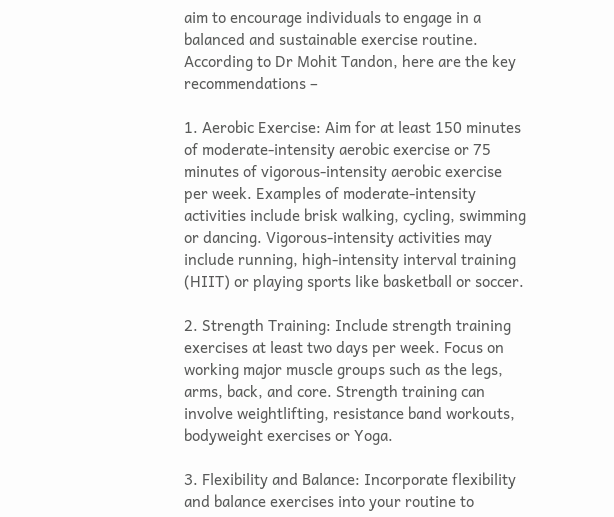aim to encourage individuals to engage in a balanced and sustainable exercise routine. According to Dr Mohit Tandon, here are the key recommendations –

1. Aerobic Exercise: Aim for at least 150 minutes of moderate-intensity aerobic exercise or 75 minutes of vigorous-intensity aerobic exercise per week. Examples of moderate-intensity activities include brisk walking, cycling, swimming or dancing. Vigorous-intensity activities may include running, high-intensity interval training (HIIT) or playing sports like basketball or soccer.

2. Strength Training: Include strength training exercises at least two days per week. Focus on working major muscle groups such as the legs, arms, back, and core. Strength training can involve weightlifting, resistance band workouts, bodyweight exercises or Yoga.

3. Flexibility and Balance: Incorporate flexibility and balance exercises into your routine to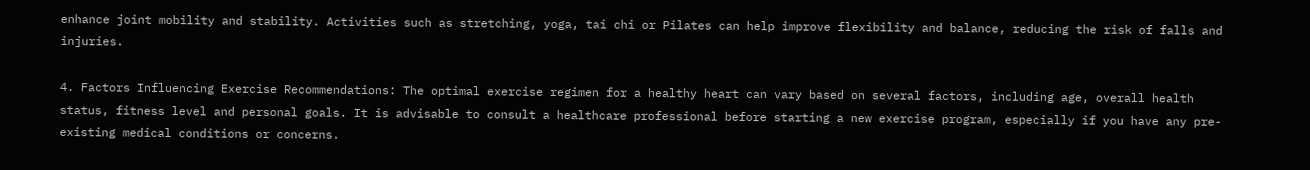enhance joint mobility and stability. Activities such as stretching, yoga, tai chi or Pilates can help improve flexibility and balance, reducing the risk of falls and injuries.

4. Factors Influencing Exercise Recommendations: The optimal exercise regimen for a healthy heart can vary based on several factors, including age, overall health status, fitness level and personal goals. It is advisable to consult a healthcare professional before starting a new exercise program, especially if you have any pre-existing medical conditions or concerns.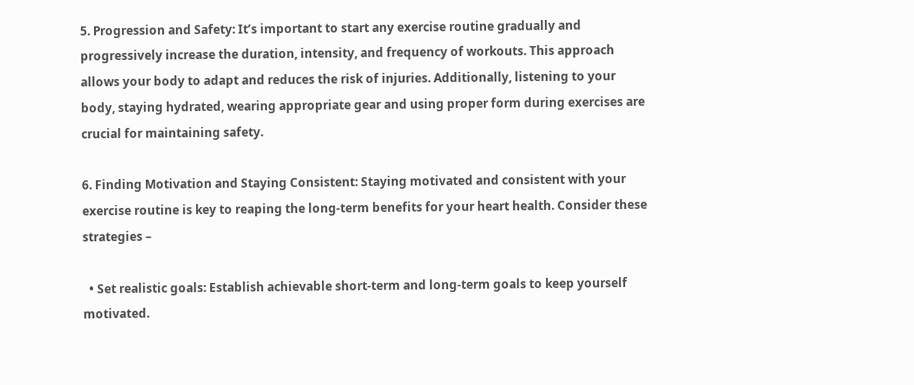5. Progression and Safety: It’s important to start any exercise routine gradually and progressively increase the duration, intensity, and frequency of workouts. This approach allows your body to adapt and reduces the risk of injuries. Additionally, listening to your body, staying hydrated, wearing appropriate gear and using proper form during exercises are crucial for maintaining safety.

6. Finding Motivation and Staying Consistent: Staying motivated and consistent with your exercise routine is key to reaping the long-term benefits for your heart health. Consider these strategies –

  • Set realistic goals: Establish achievable short-term and long-term goals to keep yourself motivated.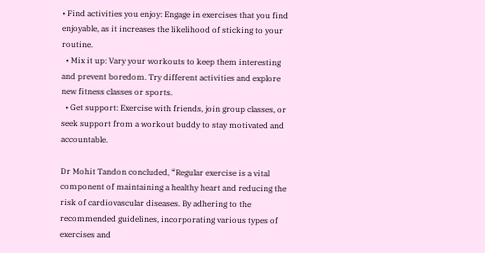• Find activities you enjoy: Engage in exercises that you find enjoyable, as it increases the likelihood of sticking to your routine.
  • Mix it up: Vary your workouts to keep them interesting and prevent boredom. Try different activities and explore new fitness classes or sports.
  • Get support: Exercise with friends, join group classes, or seek support from a workout buddy to stay motivated and accountable.

Dr Mohit Tandon concluded, “Regular exercise is a vital component of maintaining a healthy heart and reducing the risk of cardiovascular diseases. By adhering to the recommended guidelines, incorporating various types of exercises and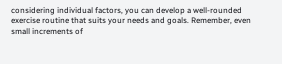considering individual factors, you can develop a well-rounded exercise routine that suits your needs and goals. Remember, even small increments of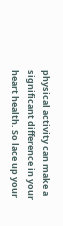physical activity can make a significant difference in your heart health. So lace up your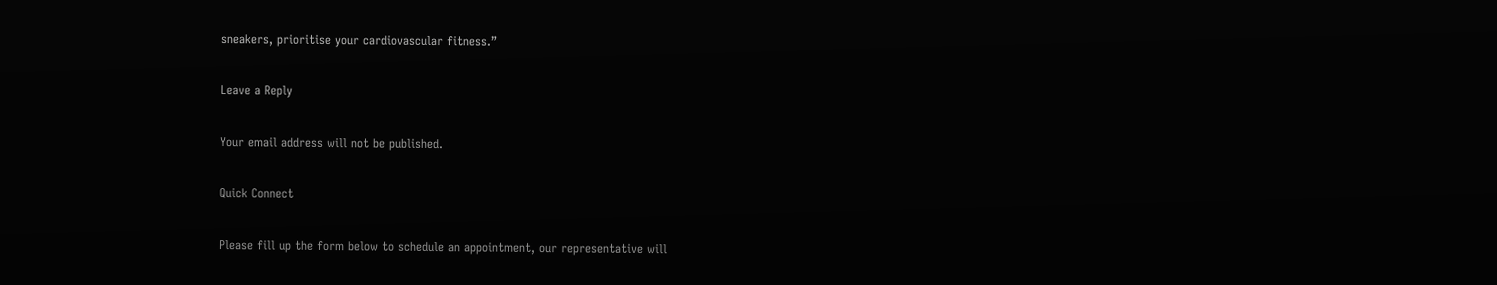sneakers, prioritise your cardiovascular fitness.”

Leave a Reply

Your email address will not be published.

Quick Connect

Please fill up the form below to schedule an appointment, our representative will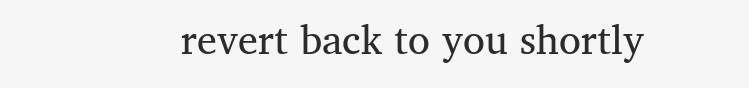revert back to you shortly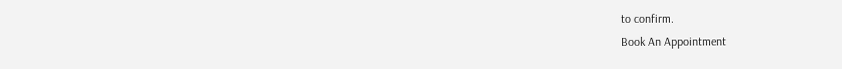to confirm.
Book An Appointment